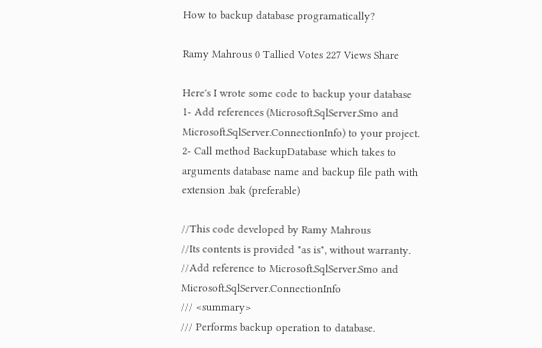How to backup database programatically?

Ramy Mahrous 0 Tallied Votes 227 Views Share

Here's I wrote some code to backup your database
1- Add references (Microsoft.SqlServer.Smo and Microsoft.SqlServer.ConnectionInfo) to your project.
2- Call method BackupDatabase which takes to arguments database name and backup file path with extension .bak (preferable)

//This code developed by Ramy Mahrous
//Its contents is provided "as is", without warranty.
//Add reference to Microsoft.SqlServer.Smo and Microsoft.SqlServer.ConnectionInfo
/// <summary>
/// Performs backup operation to database.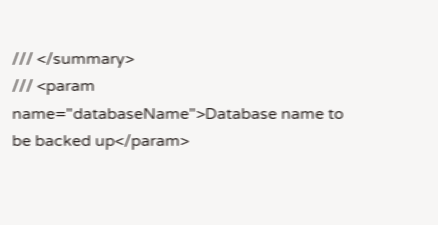/// </summary>
/// <param name="databaseName">Database name to be backed up</param>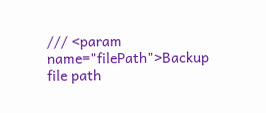/// <param name="filePath">Backup file path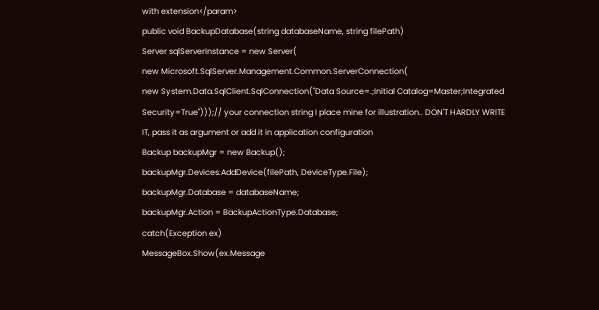with extension</param>
public void BackupDatabase(string databaseName, string filePath)
Server sqlServerInstance = new Server(
new Microsoft.SqlServer.Management.Common.ServerConnection(
new System.Data.SqlClient.SqlConnection("Data Source=.;Initial Catalog=Master;Integrated Security=True")));// your connection string I place mine for illustration.. DON'T HARDLY WRITE IT, pass it as argument or add it in application configuration
Backup backupMgr = new Backup();
backupMgr.Devices.AddDevice(filePath, DeviceType.File);
backupMgr.Database = databaseName;
backupMgr.Action = BackupActionType.Database;
catch(Exception ex)
MessageBox.Show(ex.Message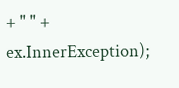+ " " + ex.InnerException);